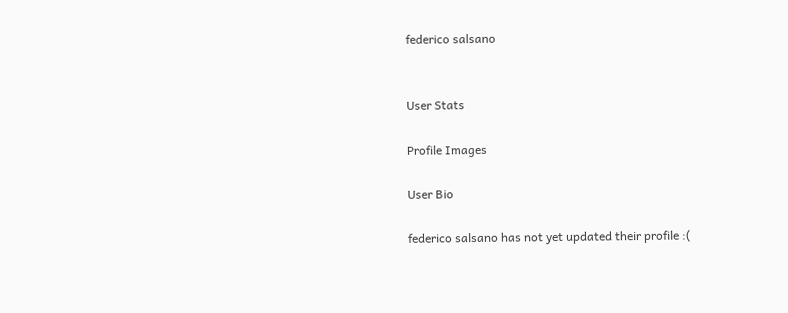federico salsano


User Stats

Profile Images

User Bio

federico salsano has not yet updated their profile :(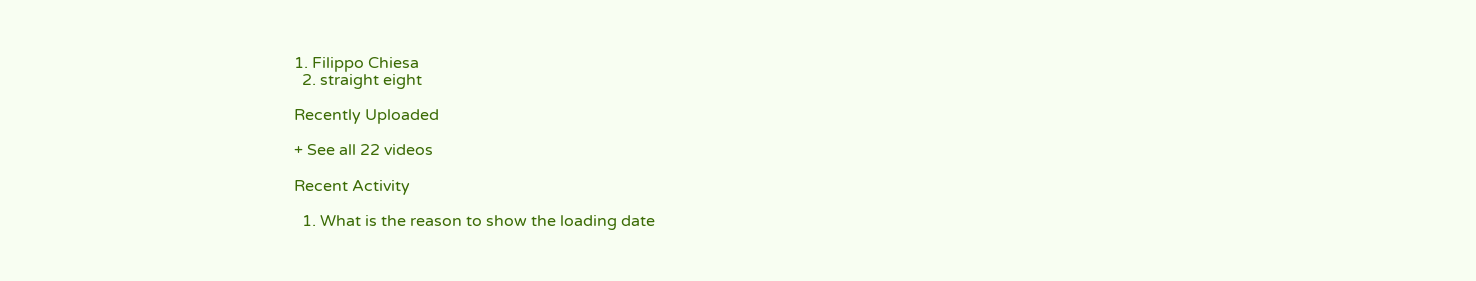1. Filippo Chiesa
  2. straight eight

Recently Uploaded

+ See all 22 videos

Recent Activity

  1. What is the reason to show the loading date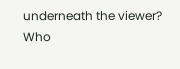underneath the viewer? Who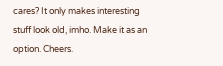cares? It only makes interesting stuff look old, imho. Make it as an option. Cheers.